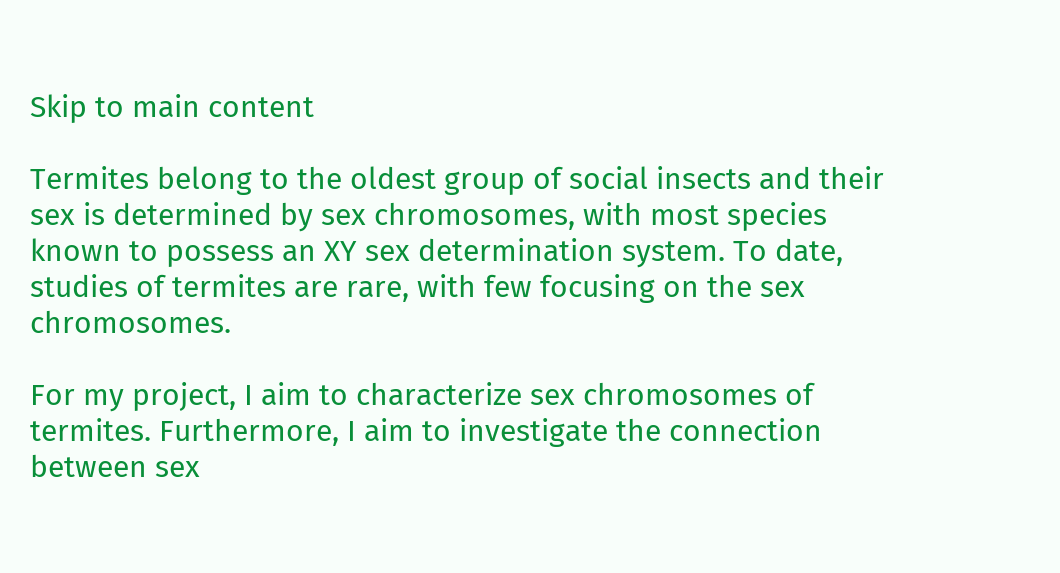Skip to main content

Termites belong to the oldest group of social insects and their sex is determined by sex chromosomes, with most species known to possess an XY sex determination system. To date, studies of termites are rare, with few focusing on the sex chromosomes.

For my project, I aim to characterize sex chromosomes of termites. Furthermore, I aim to investigate the connection between sex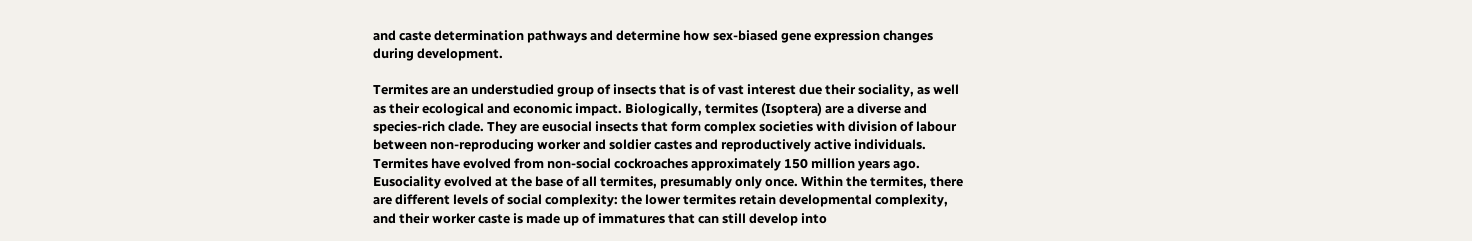and caste determination pathways and determine how sex-biased gene expression changes during development.

Termites are an understudied group of insects that is of vast interest due their sociality, as well as their ecological and economic impact. Biologically, termites (Isoptera) are a diverse and species-rich clade. They are eusocial insects that form complex societies with division of labour between non-reproducing worker and soldier castes and reproductively active individuals. Termites have evolved from non-social cockroaches approximately 150 million years ago. Eusociality evolved at the base of all termites, presumably only once. Within the termites, there are different levels of social complexity: the lower termites retain developmental complexity, and their worker caste is made up of immatures that can still develop into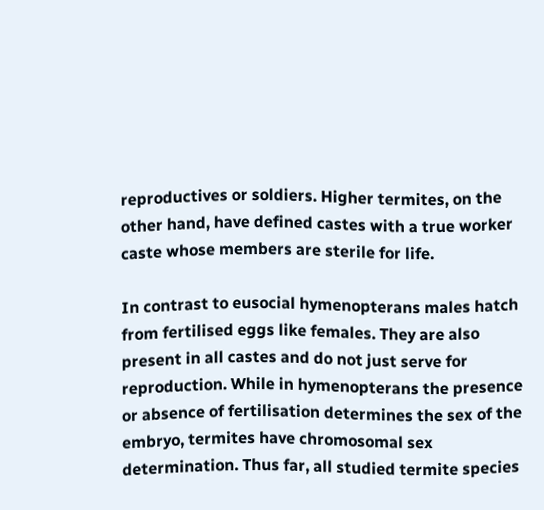reproductives or soldiers. Higher termites, on the other hand, have defined castes with a true worker caste whose members are sterile for life.

In contrast to eusocial hymenopterans males hatch from fertilised eggs like females. They are also present in all castes and do not just serve for reproduction. While in hymenopterans the presence or absence of fertilisation determines the sex of the embryo, termites have chromosomal sex determination. Thus far, all studied termite species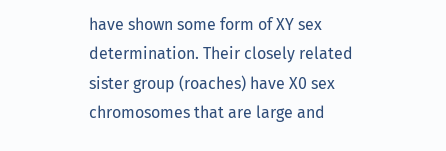have shown some form of XY sex determination. Their closely related sister group (roaches) have X0 sex chromosomes that are large and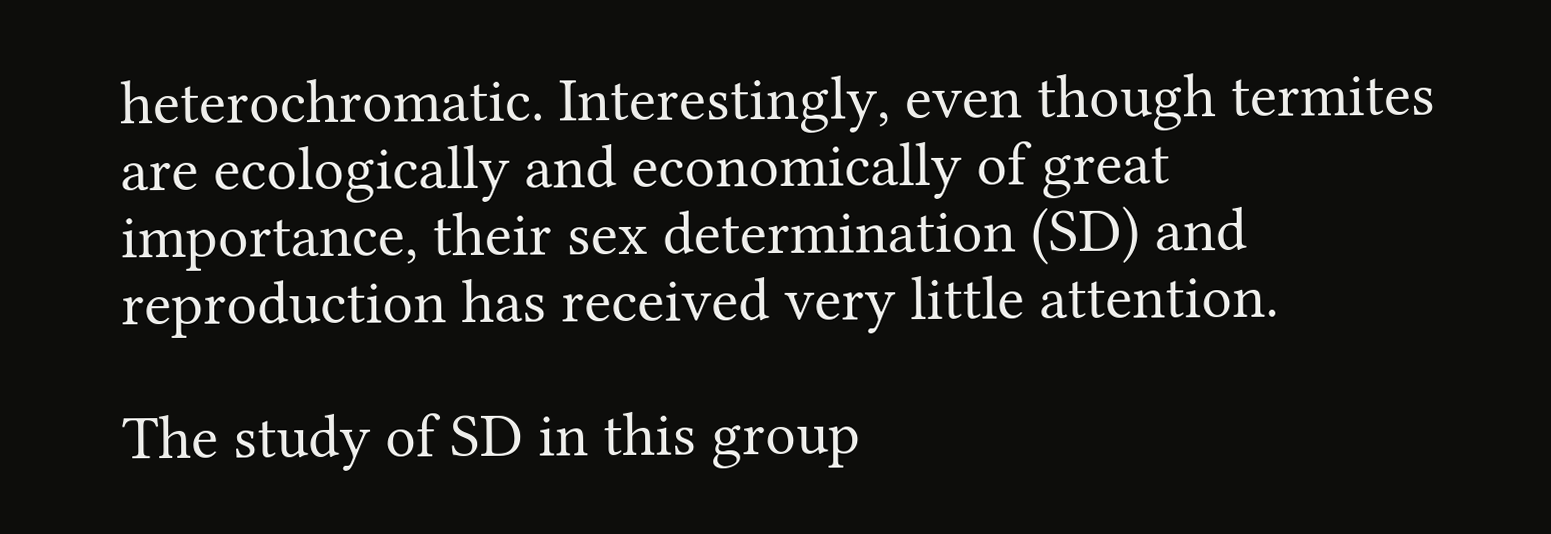heterochromatic. Interestingly, even though termites are ecologically and economically of great importance, their sex determination (SD) and reproduction has received very little attention.

The study of SD in this group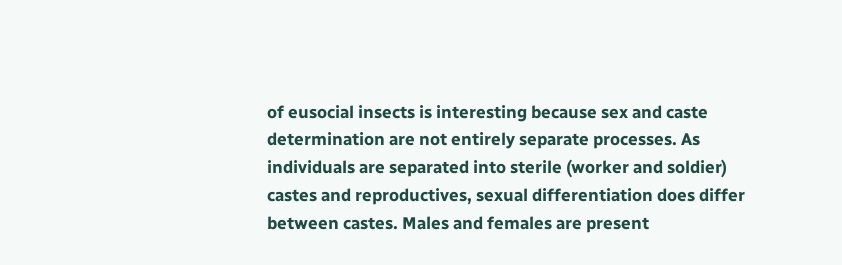of eusocial insects is interesting because sex and caste determination are not entirely separate processes. As individuals are separated into sterile (worker and soldier) castes and reproductives, sexual differentiation does differ between castes. Males and females are present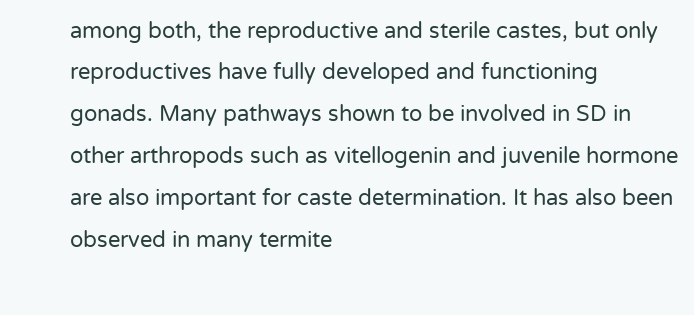among both, the reproductive and sterile castes, but only reproductives have fully developed and functioning gonads. Many pathways shown to be involved in SD in other arthropods such as vitellogenin and juvenile hormone are also important for caste determination. It has also been observed in many termite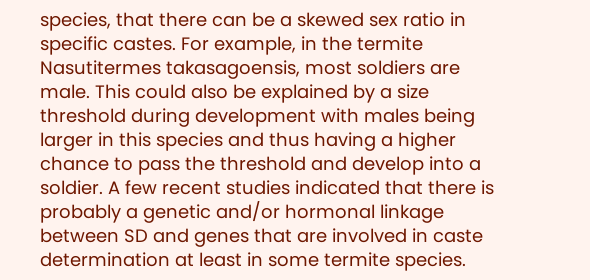species, that there can be a skewed sex ratio in specific castes. For example, in the termite Nasutitermes takasagoensis, most soldiers are male. This could also be explained by a size threshold during development with males being larger in this species and thus having a higher chance to pass the threshold and develop into a soldier. A few recent studies indicated that there is probably a genetic and/or hormonal linkage between SD and genes that are involved in caste determination at least in some termite species.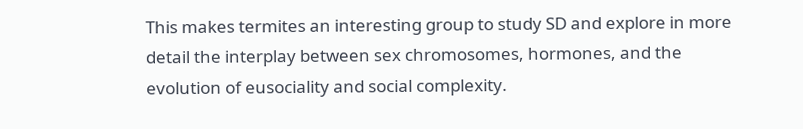This makes termites an interesting group to study SD and explore in more detail the interplay between sex chromosomes, hormones, and the evolution of eusociality and social complexity.